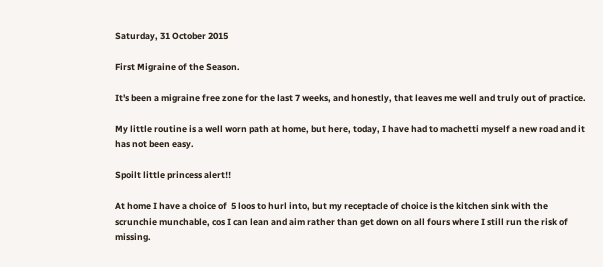Saturday, 31 October 2015

First Migraine of the Season.

It's been a migraine free zone for the last 7 weeks, and honestly, that leaves me well and truly out of practice.

My little routine is a well worn path at home, but here, today, I have had to machetti myself a new road and it has not been easy.

Spoilt little princess alert!!

At home I have a choice of  5 loos to hurl into, but my receptacle of choice is the kitchen sink with the scrunchie munchable, cos I can lean and aim rather than get down on all fours where I still run the risk of missing.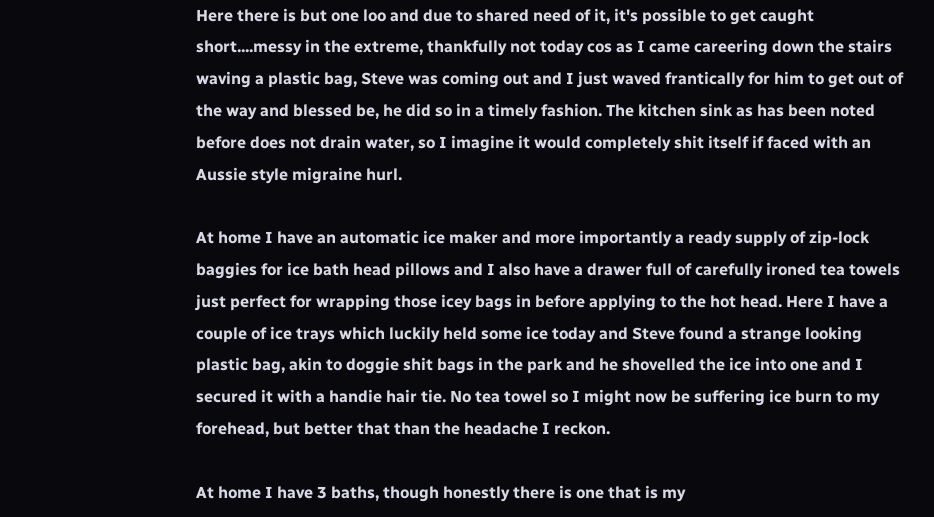Here there is but one loo and due to shared need of it, it's possible to get caught short....messy in the extreme, thankfully not today cos as I came careering down the stairs waving a plastic bag, Steve was coming out and I just waved frantically for him to get out of the way and blessed be, he did so in a timely fashion. The kitchen sink as has been noted before does not drain water, so I imagine it would completely shit itself if faced with an Aussie style migraine hurl.

At home I have an automatic ice maker and more importantly a ready supply of zip-lock baggies for ice bath head pillows and I also have a drawer full of carefully ironed tea towels just perfect for wrapping those icey bags in before applying to the hot head. Here I have a couple of ice trays which luckily held some ice today and Steve found a strange looking plastic bag, akin to doggie shit bags in the park and he shovelled the ice into one and I secured it with a handie hair tie. No tea towel so I might now be suffering ice burn to my forehead, but better that than the headache I reckon.

At home I have 3 baths, though honestly there is one that is my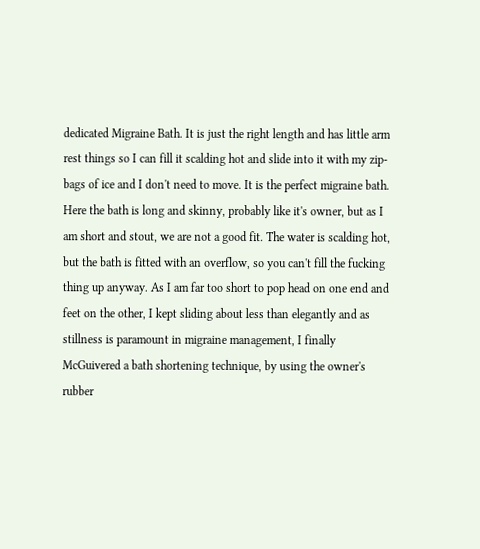dedicated Migraine Bath. It is just the right length and has little arm rest things so I can fill it scalding hot and slide into it with my zip-bags of ice and I don't need to move. It is the perfect migraine bath. Here the bath is long and skinny, probably like it's owner, but as I am short and stout, we are not a good fit. The water is scalding hot, but the bath is fitted with an overflow, so you can't fill the fucking thing up anyway. As I am far too short to pop head on one end and feet on the other, I kept sliding about less than elegantly and as stillness is paramount in migraine management, I finally McGuivered a bath shortening technique, by using the owner's rubber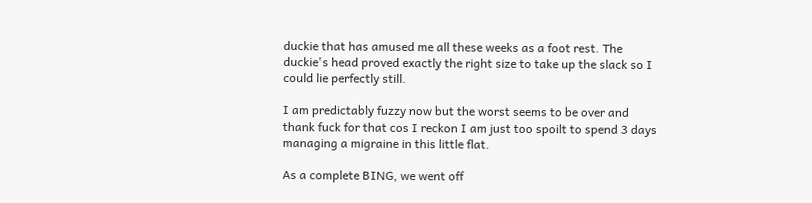duckie that has amused me all these weeks as a foot rest. The duckie's head proved exactly the right size to take up the slack so I could lie perfectly still.

I am predictably fuzzy now but the worst seems to be over and thank fuck for that cos I reckon I am just too spoilt to spend 3 days managing a migraine in this little flat.

As a complete BING, we went off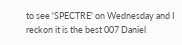to see 'SPECTRE' on Wednesday and I reckon it is the best 007 Daniel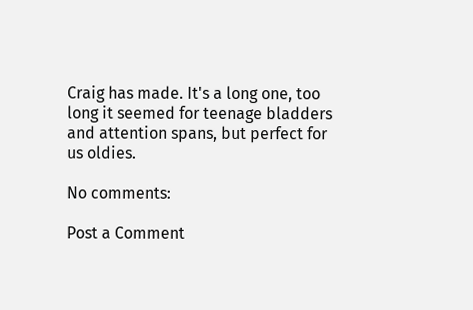Craig has made. It's a long one, too long it seemed for teenage bladders and attention spans, but perfect for us oldies.

No comments:

Post a Comment